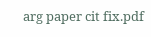arg paper cit fix.pdf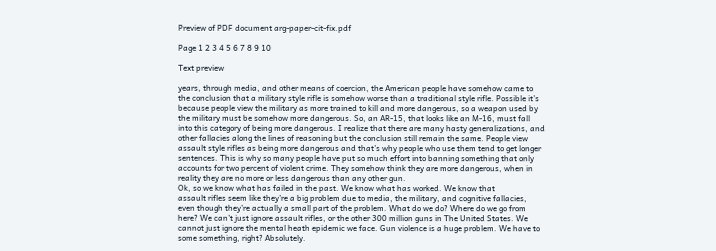Preview of PDF document arg-paper-cit-fix.pdf

Page 1 2 3 4 5 6 7 8 9 10

Text preview

years, through media, and other means of coercion, the American people have somehow came to
the conclusion that a military style rifle is somehow worse than a traditional style rifle. Possible it’s
because people view the military as more trained to kill and more dangerous, so a weapon used by
the military must be somehow more dangerous. So, an AR-15, that looks like an M-16, must fall
into this category of being more dangerous. I realize that there are many hasty generalizations, and
other fallacies along the lines of reasoning but the conclusion still remain the same. People view
assault style rifles as being more dangerous and that’s why people who use them tend to get longer
sentences. This is why so many people have put so much effort into banning something that only
accounts for two percent of violent crime. They somehow think they are more dangerous, when in
reality they are no more or less dangerous than any other gun.
Ok, so we know what has failed in the past. We know what has worked. We know that
assault rifles seem like they’re a big problem due to media, the military, and cognitive fallacies,
even though they’re actually a small part of the problem. What do we do? Where do we go from
here? We can’t just ignore assault rifles, or the other 300 million guns in The United States. We
cannot just ignore the mental heath epidemic we face. Gun violence is a huge problem. We have to
some something, right? Absolutely.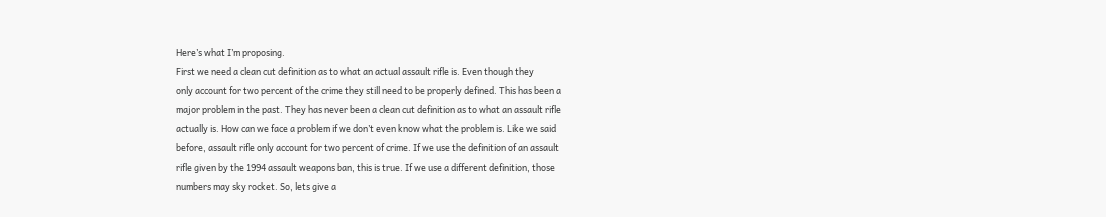Here’s what I’m proposing.
First we need a clean cut definition as to what an actual assault rifle is. Even though they
only account for two percent of the crime they still need to be properly defined. This has been a
major problem in the past. They has never been a clean cut definition as to what an assault rifle
actually is. How can we face a problem if we don’t even know what the problem is. Like we said
before, assault rifle only account for two percent of crime. If we use the definition of an assault
rifle given by the 1994 assault weapons ban, this is true. If we use a different definition, those
numbers may sky rocket. So, lets give a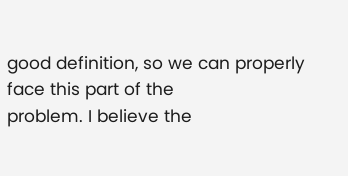good definition, so we can properly face this part of the
problem. I believe the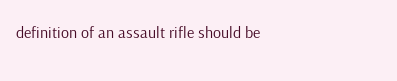definition of an assault rifle should be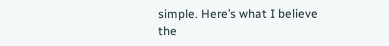simple. Here’s what I believe the